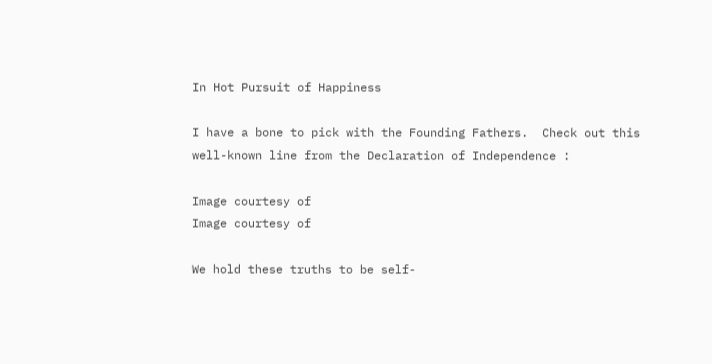In Hot Pursuit of Happiness

I have a bone to pick with the Founding Fathers.  Check out this well-known line from the Declaration of Independence :

Image courtesy of
Image courtesy of

We hold these truths to be self-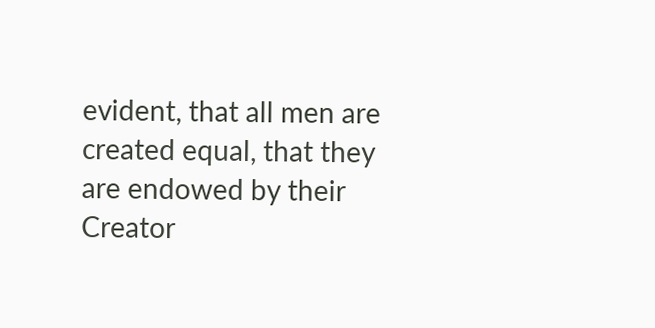evident, that all men are created equal, that they are endowed by their Creator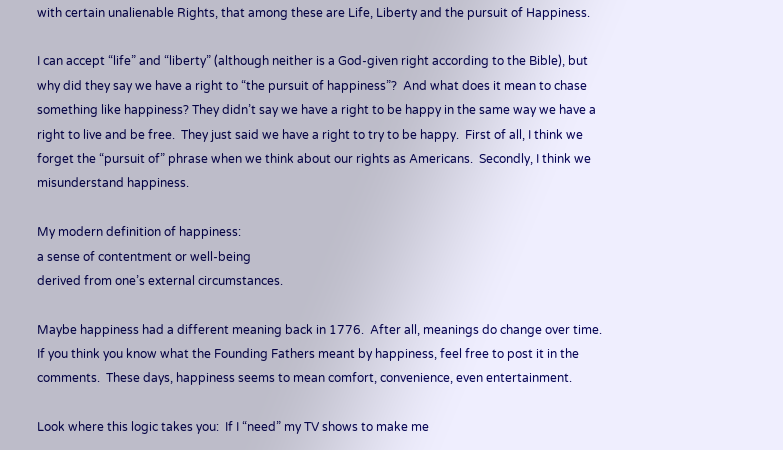with certain unalienable Rights, that among these are Life, Liberty and the pursuit of Happiness.

I can accept “life” and “liberty” (although neither is a God-given right according to the Bible), but why did they say we have a right to “the pursuit of happiness”?  And what does it mean to chase something like happiness? They didn’t say we have a right to be happy in the same way we have a right to live and be free.  They just said we have a right to try to be happy.  First of all, I think we forget the “pursuit of” phrase when we think about our rights as Americans.  Secondly, I think we misunderstand happiness.

My modern definition of happiness:
a sense of contentment or well-being
derived from one’s external circumstances.

Maybe happiness had a different meaning back in 1776.  After all, meanings do change over time.  If you think you know what the Founding Fathers meant by happiness, feel free to post it in the comments.  These days, happiness seems to mean comfort, convenience, even entertainment.

Look where this logic takes you:  If I “need” my TV shows to make me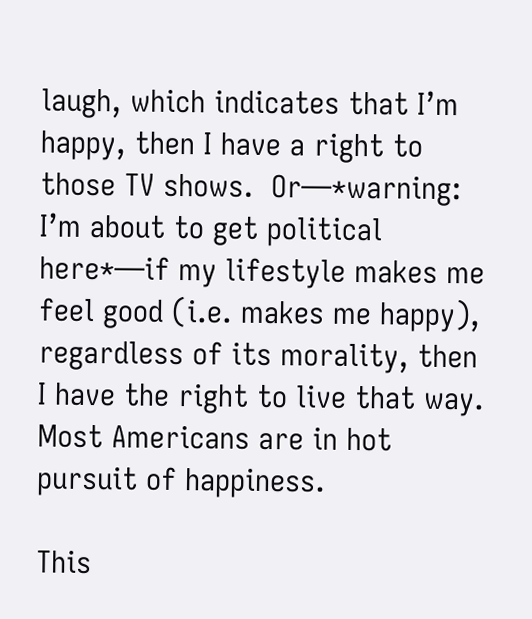laugh, which indicates that I’m happy, then I have a right to those TV shows.  Or—*warning: I’m about to get political here*—if my lifestyle makes me feel good (i.e. makes me happy), regardless of its morality, then I have the right to live that way.  Most Americans are in hot pursuit of happiness.

This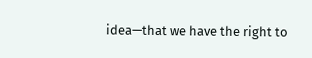idea—that we have the right to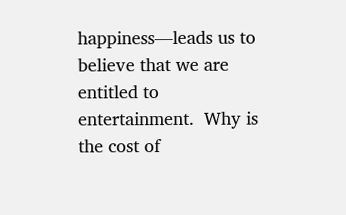happiness—leads us to believe that we are entitled to entertainment.  Why is the cost of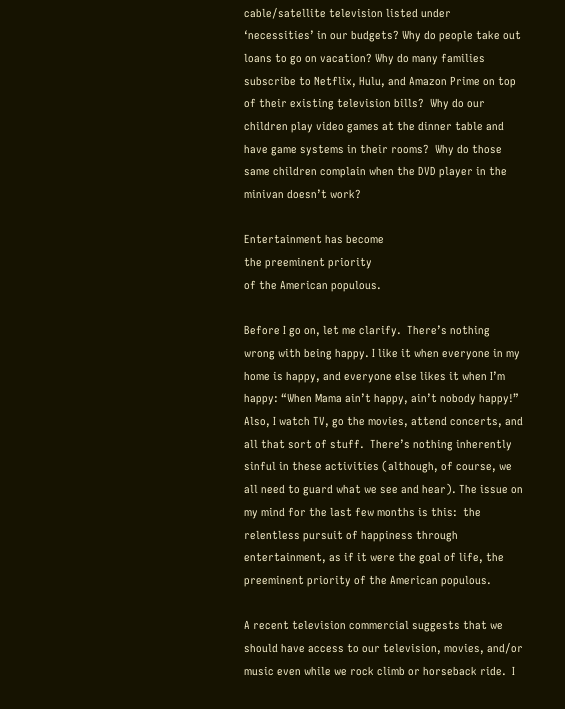cable/satellite television listed under ‘necessities’ in our budgets? Why do people take out loans to go on vacation? Why do many families subscribe to Netflix, Hulu, and Amazon Prime on top of their existing television bills?  Why do our children play video games at the dinner table and have game systems in their rooms?  Why do those same children complain when the DVD player in the minivan doesn’t work?

Entertainment has become
the preeminent priority
of the American populous.

Before I go on, let me clarify.  There’s nothing wrong with being happy. I like it when everyone in my home is happy, and everyone else likes it when I’m happy: “When Mama ain’t happy, ain’t nobody happy!” Also, I watch TV, go the movies, attend concerts, and all that sort of stuff.  There’s nothing inherently sinful in these activities (although, of course, we all need to guard what we see and hear). The issue on my mind for the last few months is this:  the relentless pursuit of happiness through entertainment, as if it were the goal of life, the preeminent priority of the American populous.

A recent television commercial suggests that we should have access to our television, movies, and/or music even while we rock climb or horseback ride.  I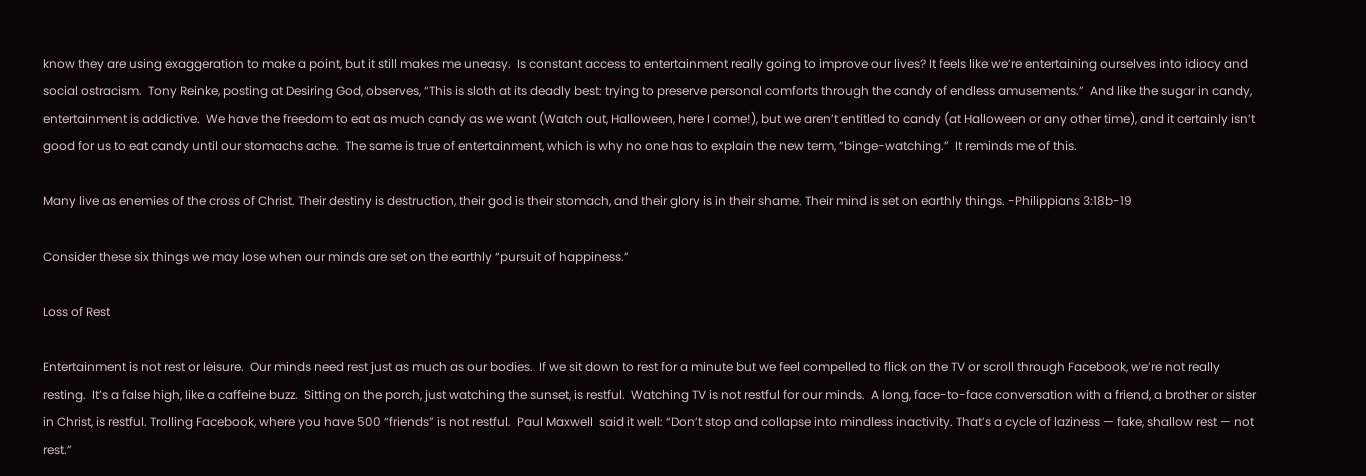know they are using exaggeration to make a point, but it still makes me uneasy.  Is constant access to entertainment really going to improve our lives? It feels like we’re entertaining ourselves into idiocy and social ostracism.  Tony Reinke, posting at Desiring God, observes, “This is sloth at its deadly best: trying to preserve personal comforts through the candy of endless amusements.”  And like the sugar in candy, entertainment is addictive.  We have the freedom to eat as much candy as we want (Watch out, Halloween, here I come!), but we aren’t entitled to candy (at Halloween or any other time), and it certainly isn’t good for us to eat candy until our stomachs ache.  The same is true of entertainment, which is why no one has to explain the new term, “binge-watching.”  It reminds me of this.

Many live as enemies of the cross of Christ. Their destiny is destruction, their god is their stomach, and their glory is in their shame. Their mind is set on earthly things. -Philippians 3:18b-19

Consider these six things we may lose when our minds are set on the earthly “pursuit of happiness.”

Loss of Rest

Entertainment is not rest or leisure.  Our minds need rest just as much as our bodies.  If we sit down to rest for a minute but we feel compelled to flick on the TV or scroll through Facebook, we’re not really resting.  It’s a false high, like a caffeine buzz.  Sitting on the porch, just watching the sunset, is restful.  Watching TV is not restful for our minds.  A long, face-to-face conversation with a friend, a brother or sister in Christ, is restful. Trolling Facebook, where you have 500 “friends” is not restful.  Paul Maxwell  said it well: “Don’t stop and collapse into mindless inactivity. That’s a cycle of laziness — fake, shallow rest — not rest.”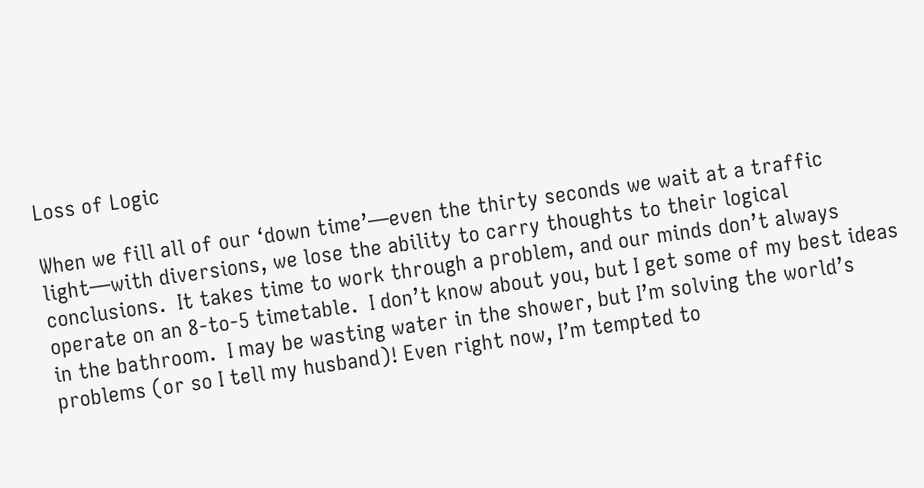Loss of Logic

When we fill all of our ‘down time’—even the thirty seconds we wait at a traffic light—with diversions, we lose the ability to carry thoughts to their logical conclusions.  It takes time to work through a problem, and our minds don’t always operate on an 8-to-5 timetable.  I don’t know about you, but I get some of my best ideas in the bathroom.  I may be wasting water in the shower, but I’m solving the world’s problems (or so I tell my husband)! Even right now, I’m tempted to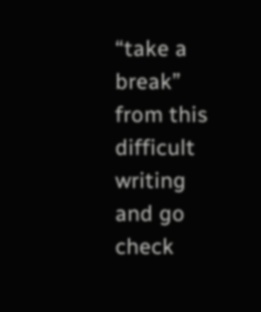“take a break” from this difficult writing and go check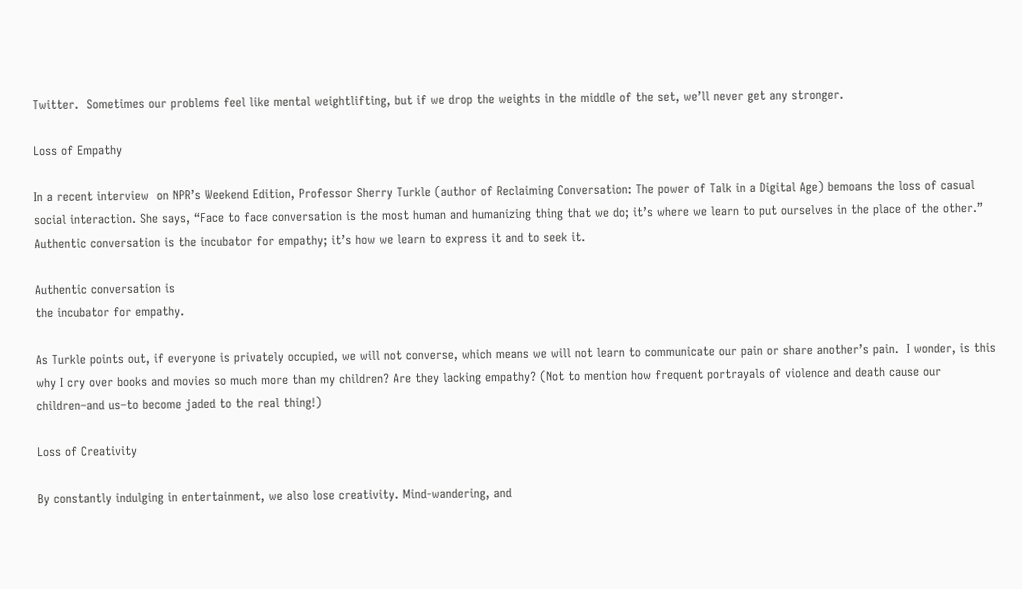Twitter.  Sometimes our problems feel like mental weightlifting, but if we drop the weights in the middle of the set, we’ll never get any stronger.

Loss of Empathy

In a recent interview  on NPR’s Weekend Edition, Professor Sherry Turkle (author of Reclaiming Conversation: The power of Talk in a Digital Age) bemoans the loss of casual social interaction. She says, “Face to face conversation is the most human and humanizing thing that we do; it’s where we learn to put ourselves in the place of the other.”  Authentic conversation is the incubator for empathy; it’s how we learn to express it and to seek it.

Authentic conversation is
the incubator for empathy.

As Turkle points out, if everyone is privately occupied, we will not converse, which means we will not learn to communicate our pain or share another’s pain.  I wonder, is this why I cry over books and movies so much more than my children? Are they lacking empathy? (Not to mention how frequent portrayals of violence and death cause our children–and us–to become jaded to the real thing!)

Loss of Creativity

By constantly indulging in entertainment, we also lose creativity. Mind-wandering, and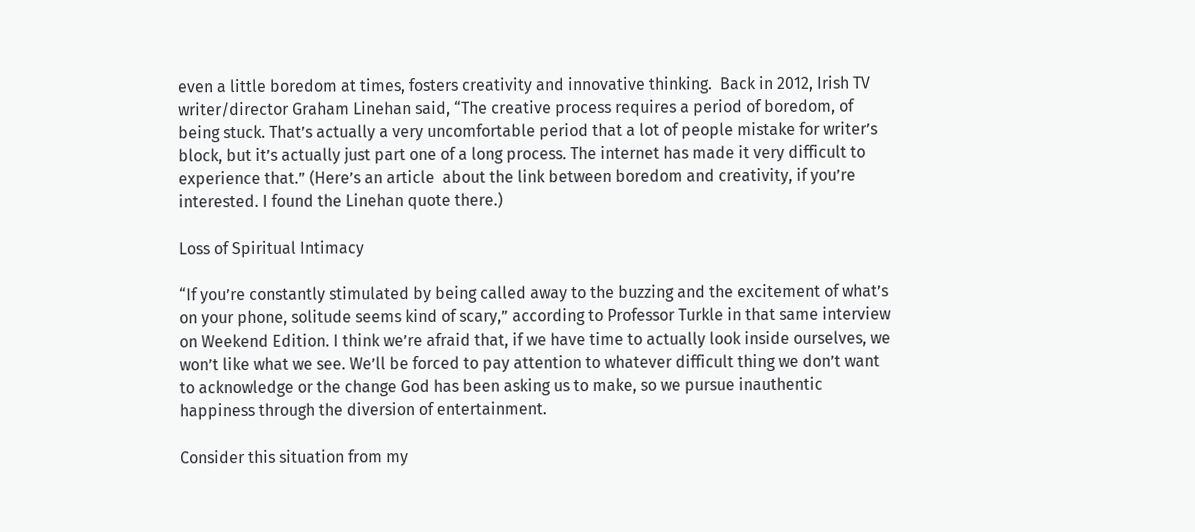even a little boredom at times, fosters creativity and innovative thinking.  Back in 2012, Irish TV writer/director Graham Linehan said, “The creative process requires a period of boredom, of being stuck. That’s actually a very uncomfortable period that a lot of people mistake for writer’s block, but it’s actually just part one of a long process. The internet has made it very difficult to experience that.” (Here’s an article  about the link between boredom and creativity, if you’re interested. I found the Linehan quote there.)

Loss of Spiritual Intimacy

“If you’re constantly stimulated by being called away to the buzzing and the excitement of what’s on your phone, solitude seems kind of scary,” according to Professor Turkle in that same interview on Weekend Edition. I think we’re afraid that, if we have time to actually look inside ourselves, we won’t like what we see. We’ll be forced to pay attention to whatever difficult thing we don’t want to acknowledge or the change God has been asking us to make, so we pursue inauthentic happiness through the diversion of entertainment.

Consider this situation from my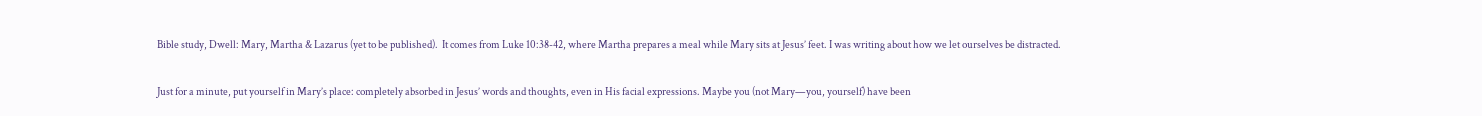Bible study, Dwell: Mary, Martha & Lazarus (yet to be published).  It comes from Luke 10:38-42, where Martha prepares a meal while Mary sits at Jesus’ feet. I was writing about how we let ourselves be distracted.

Just for a minute, put yourself in Mary’s place: completely absorbed in Jesus’ words and thoughts, even in His facial expressions. Maybe you (not Mary—you, yourself) have been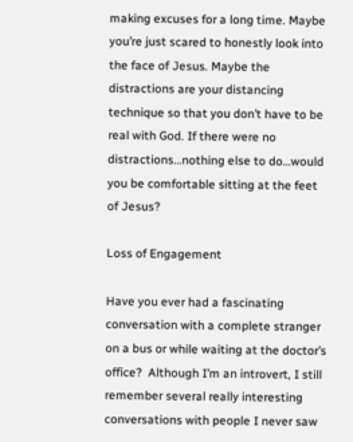making excuses for a long time. Maybe you’re just scared to honestly look into the face of Jesus. Maybe the distractions are your distancing technique so that you don’t have to be real with God. If there were no distractions…nothing else to do…would you be comfortable sitting at the feet of Jesus?

Loss of Engagement

Have you ever had a fascinating conversation with a complete stranger on a bus or while waiting at the doctor’s office?  Although I’m an introvert, I still remember several really interesting conversations with people I never saw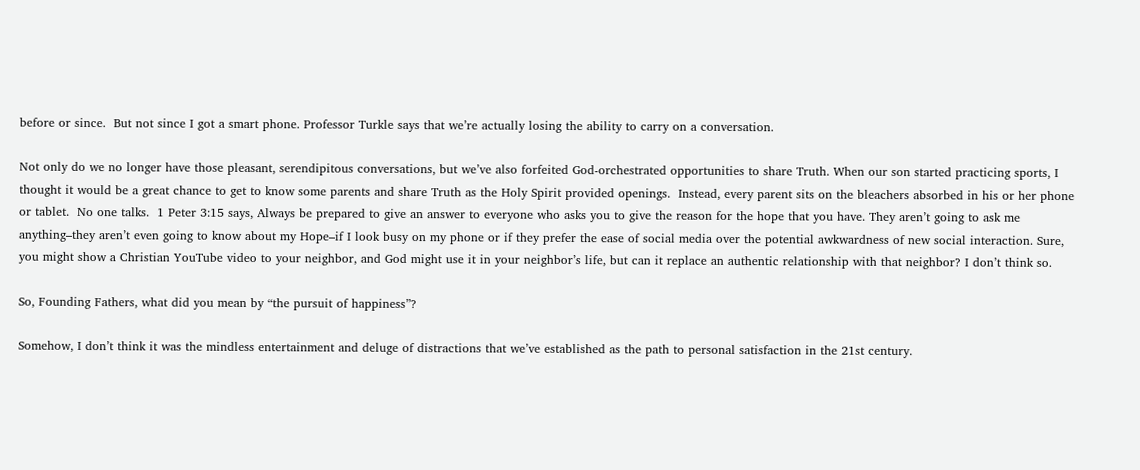before or since.  But not since I got a smart phone. Professor Turkle says that we’re actually losing the ability to carry on a conversation.

Not only do we no longer have those pleasant, serendipitous conversations, but we’ve also forfeited God-orchestrated opportunities to share Truth. When our son started practicing sports, I thought it would be a great chance to get to know some parents and share Truth as the Holy Spirit provided openings.  Instead, every parent sits on the bleachers absorbed in his or her phone or tablet.  No one talks.  1 Peter 3:15 says, Always be prepared to give an answer to everyone who asks you to give the reason for the hope that you have. They aren’t going to ask me anything–they aren’t even going to know about my Hope–if I look busy on my phone or if they prefer the ease of social media over the potential awkwardness of new social interaction. Sure, you might show a Christian YouTube video to your neighbor, and God might use it in your neighbor’s life, but can it replace an authentic relationship with that neighbor? I don’t think so.

So, Founding Fathers, what did you mean by “the pursuit of happiness”?

Somehow, I don’t think it was the mindless entertainment and deluge of distractions that we’ve established as the path to personal satisfaction in the 21st century.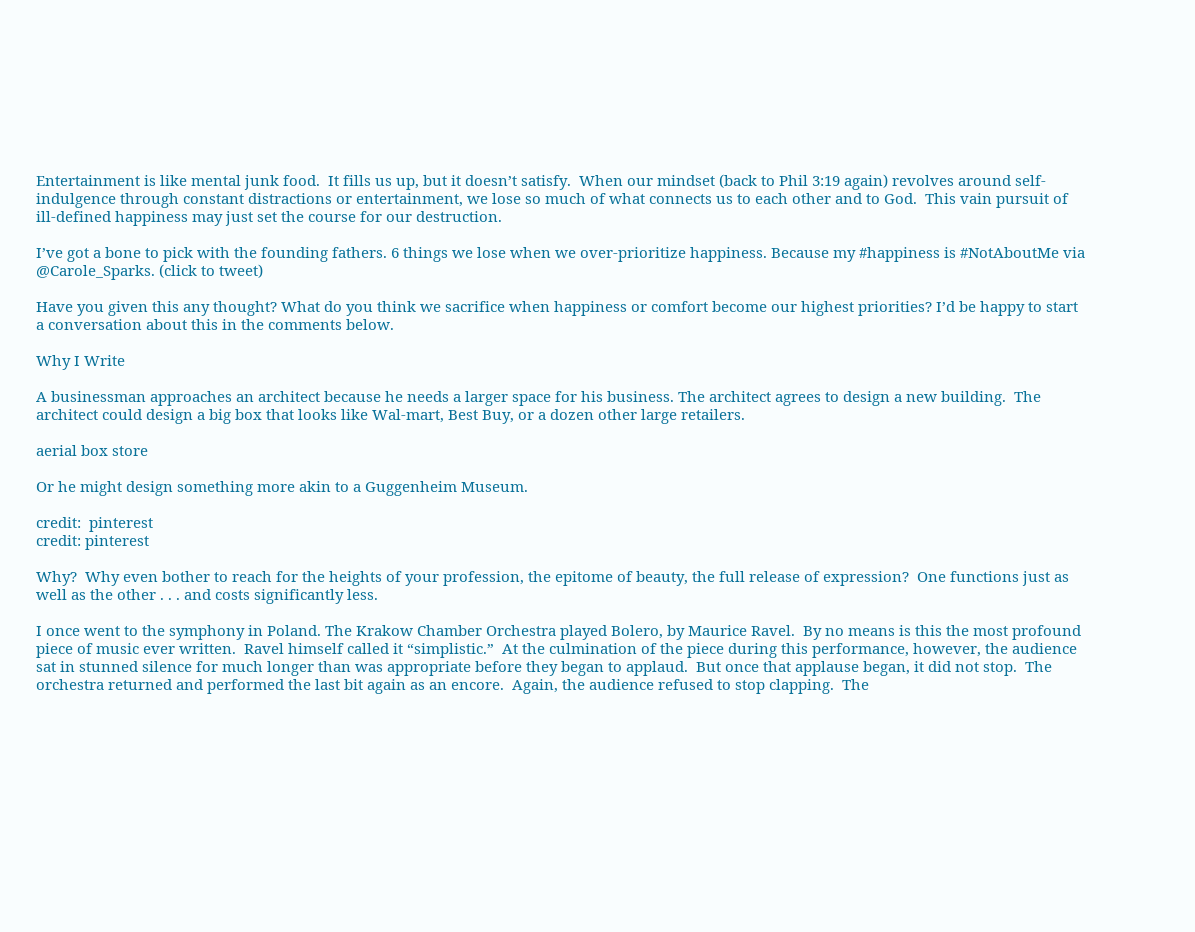Entertainment is like mental junk food.  It fills us up, but it doesn’t satisfy.  When our mindset (back to Phil 3:19 again) revolves around self-indulgence through constant distractions or entertainment, we lose so much of what connects us to each other and to God.  This vain pursuit of ill-defined happiness may just set the course for our destruction.

I’ve got a bone to pick with the founding fathers. 6 things we lose when we over-prioritize happiness. Because my #happiness is #NotAboutMe via @Carole_Sparks. (click to tweet)

Have you given this any thought? What do you think we sacrifice when happiness or comfort become our highest priorities? I’d be happy to start a conversation about this in the comments below.

Why I Write

A businessman approaches an architect because he needs a larger space for his business. The architect agrees to design a new building.  The architect could design a big box that looks like Wal-mart, Best Buy, or a dozen other large retailers.

aerial box store

Or he might design something more akin to a Guggenheim Museum.

credit:  pinterest
credit: pinterest

Why?  Why even bother to reach for the heights of your profession, the epitome of beauty, the full release of expression?  One functions just as well as the other . . . and costs significantly less.

I once went to the symphony in Poland. The Krakow Chamber Orchestra played Bolero, by Maurice Ravel.  By no means is this the most profound piece of music ever written.  Ravel himself called it “simplistic.”  At the culmination of the piece during this performance, however, the audience sat in stunned silence for much longer than was appropriate before they began to applaud.  But once that applause began, it did not stop.  The orchestra returned and performed the last bit again as an encore.  Again, the audience refused to stop clapping.  The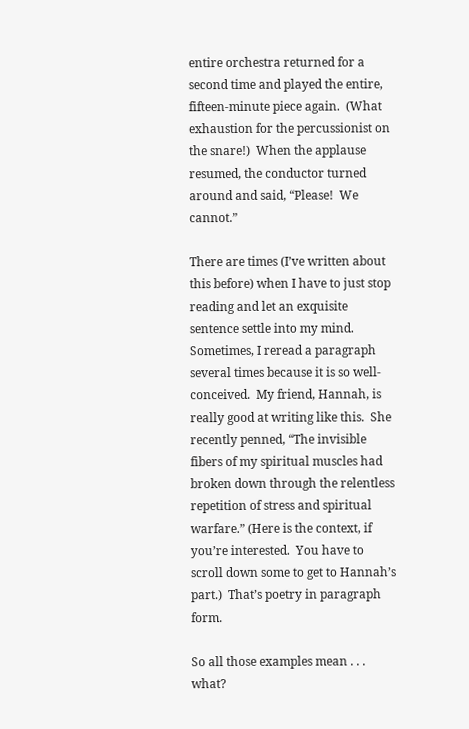entire orchestra returned for a second time and played the entire, fifteen-minute piece again.  (What exhaustion for the percussionist on the snare!)  When the applause resumed, the conductor turned around and said, “Please!  We cannot.”

There are times (I’ve written about this before) when I have to just stop reading and let an exquisite sentence settle into my mind. Sometimes, I reread a paragraph several times because it is so well-conceived.  My friend, Hannah, is really good at writing like this.  She recently penned, “The invisible fibers of my spiritual muscles had broken down through the relentless repetition of stress and spiritual warfare.” (Here is the context, if you’re interested.  You have to scroll down some to get to Hannah’s part.)  That’s poetry in paragraph form.

So all those examples mean . . . what?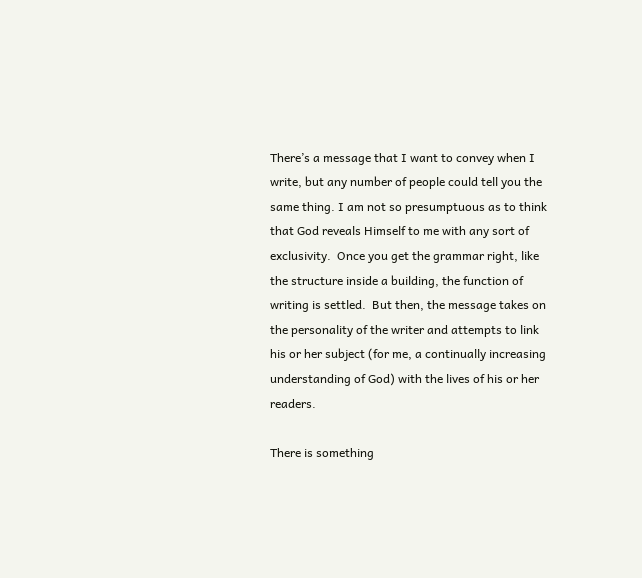There’s a message that I want to convey when I write, but any number of people could tell you the same thing. I am not so presumptuous as to think that God reveals Himself to me with any sort of exclusivity.  Once you get the grammar right, like the structure inside a building, the function of writing is settled.  But then, the message takes on the personality of the writer and attempts to link his or her subject (for me, a continually increasing understanding of God) with the lives of his or her readers.

There is something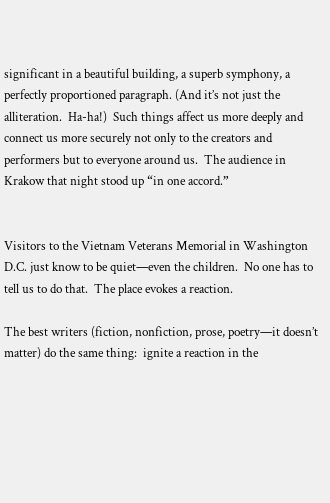significant in a beautiful building, a superb symphony, a perfectly proportioned paragraph. (And it’s not just the alliteration.  Ha-ha!)  Such things affect us more deeply and connect us more securely not only to the creators and performers but to everyone around us.  The audience in Krakow that night stood up “in one accord.”


Visitors to the Vietnam Veterans Memorial in Washington D.C. just know to be quiet—even the children.  No one has to tell us to do that.  The place evokes a reaction.

The best writers (fiction, nonfiction, prose, poetry—it doesn’t matter) do the same thing:  ignite a reaction in the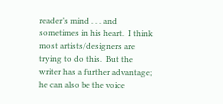reader’s mind . . . and sometimes in his heart.  I think most artists/designers are trying to do this.  But the writer has a further advantage; he can also be the voice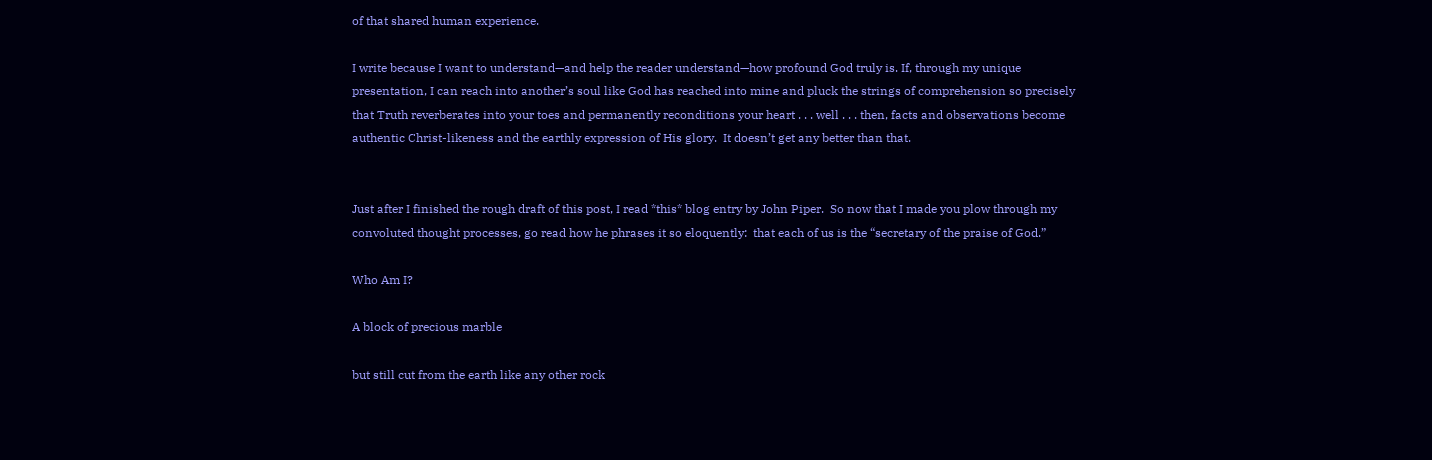of that shared human experience.

I write because I want to understand—and help the reader understand—how profound God truly is. If, through my unique presentation, I can reach into another’s soul like God has reached into mine and pluck the strings of comprehension so precisely that Truth reverberates into your toes and permanently reconditions your heart . . . well . . . then, facts and observations become authentic Christ-likeness and the earthly expression of His glory.  It doesn’t get any better than that.


Just after I finished the rough draft of this post, I read *this* blog entry by John Piper.  So now that I made you plow through my convoluted thought processes, go read how he phrases it so eloquently:  that each of us is the “secretary of the praise of God.”

Who Am I?

A block of precious marble

but still cut from the earth like any other rock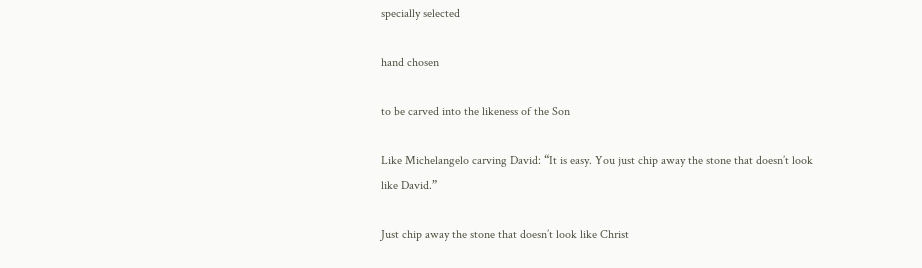specially selected

hand chosen

to be carved into the likeness of the Son

Like Michelangelo carving David: “It is easy. You just chip away the stone that doesn’t look like David.”

Just chip away the stone that doesn’t look like Christ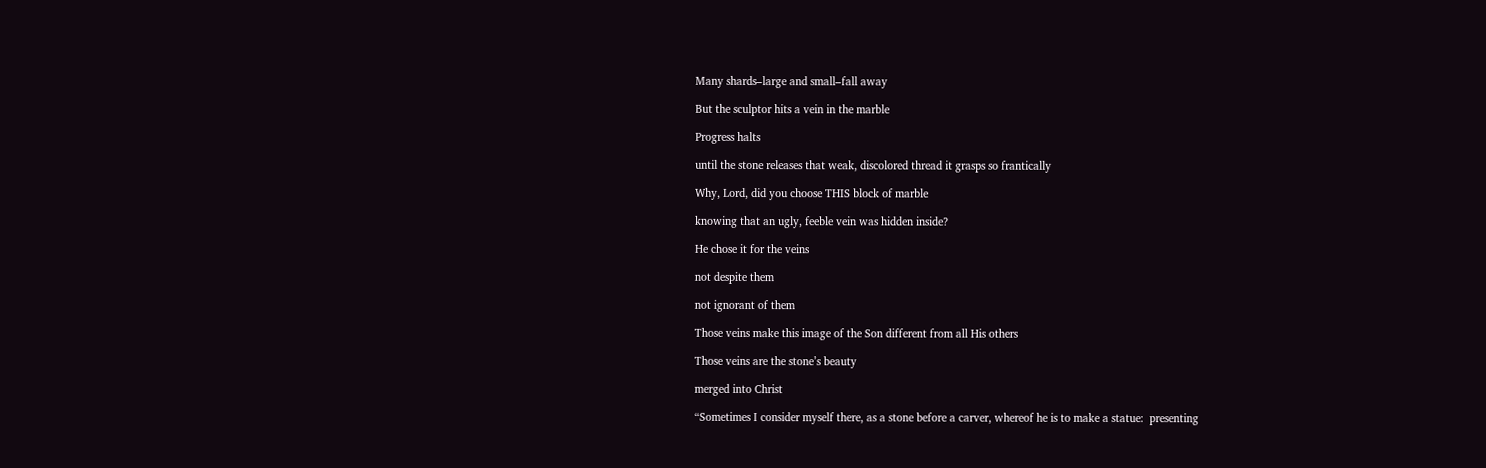Many shards–large and small–fall away

But the sculptor hits a vein in the marble

Progress halts

until the stone releases that weak, discolored thread it grasps so frantically

Why, Lord, did you choose THIS block of marble

knowing that an ugly, feeble vein was hidden inside?

He chose it for the veins

not despite them

not ignorant of them

Those veins make this image of the Son different from all His others

Those veins are the stone’s beauty

merged into Christ

“Sometimes I consider myself there, as a stone before a carver, whereof he is to make a statue:  presenting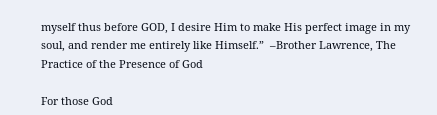myself thus before GOD, I desire Him to make His perfect image in my soul, and render me entirely like Himself.”  –Brother Lawrence, The Practice of the Presence of God

For those God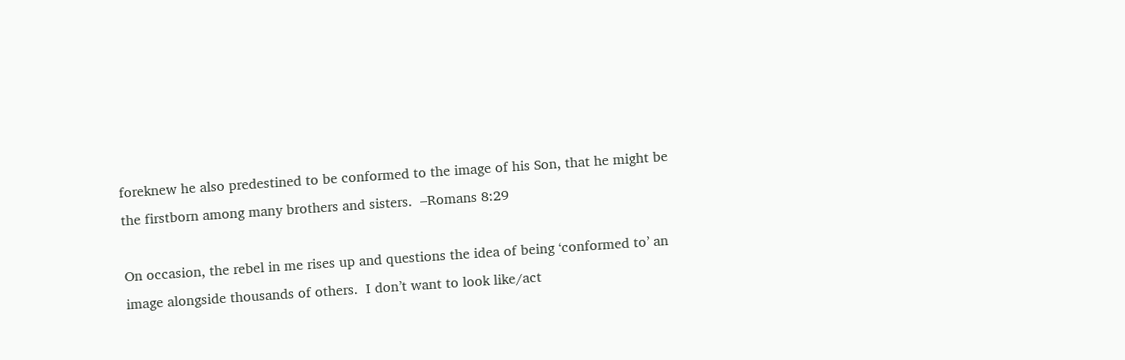foreknew he also predestined to be conformed to the image of his Son, that he might be the firstborn among many brothers and sisters.  –Romans 8:29

On occasion, the rebel in me rises up and questions the idea of being ‘conformed to’ an image alongside thousands of others.  I don’t want to look like/act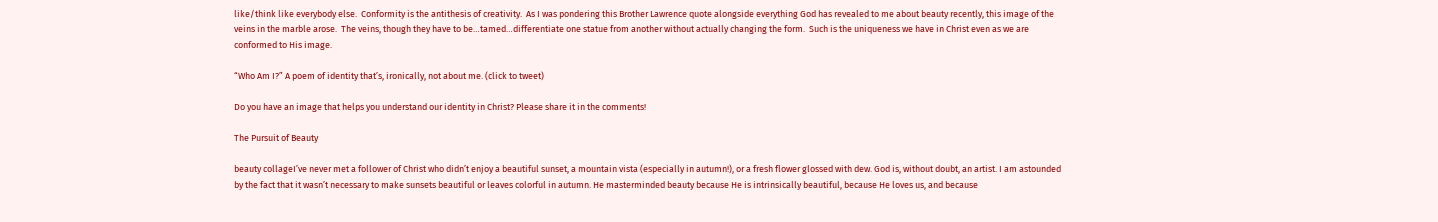like/think like everybody else.  Conformity is the antithesis of creativity.  As I was pondering this Brother Lawrence quote alongside everything God has revealed to me about beauty recently, this image of the veins in the marble arose.  The veins, though they have to be…tamed…differentiate one statue from another without actually changing the form.  Such is the uniqueness we have in Christ even as we are conformed to His image.

“Who Am I?” A poem of identity that’s, ironically, not about me. (click to tweet)

Do you have an image that helps you understand our identity in Christ? Please share it in the comments!

The Pursuit of Beauty

beauty collageI’ve never met a follower of Christ who didn’t enjoy a beautiful sunset, a mountain vista (especially in autumn!), or a fresh flower glossed with dew. God is, without doubt, an artist. I am astounded by the fact that it wasn’t necessary to make sunsets beautiful or leaves colorful in autumn. He masterminded beauty because He is intrinsically beautiful, because He loves us, and because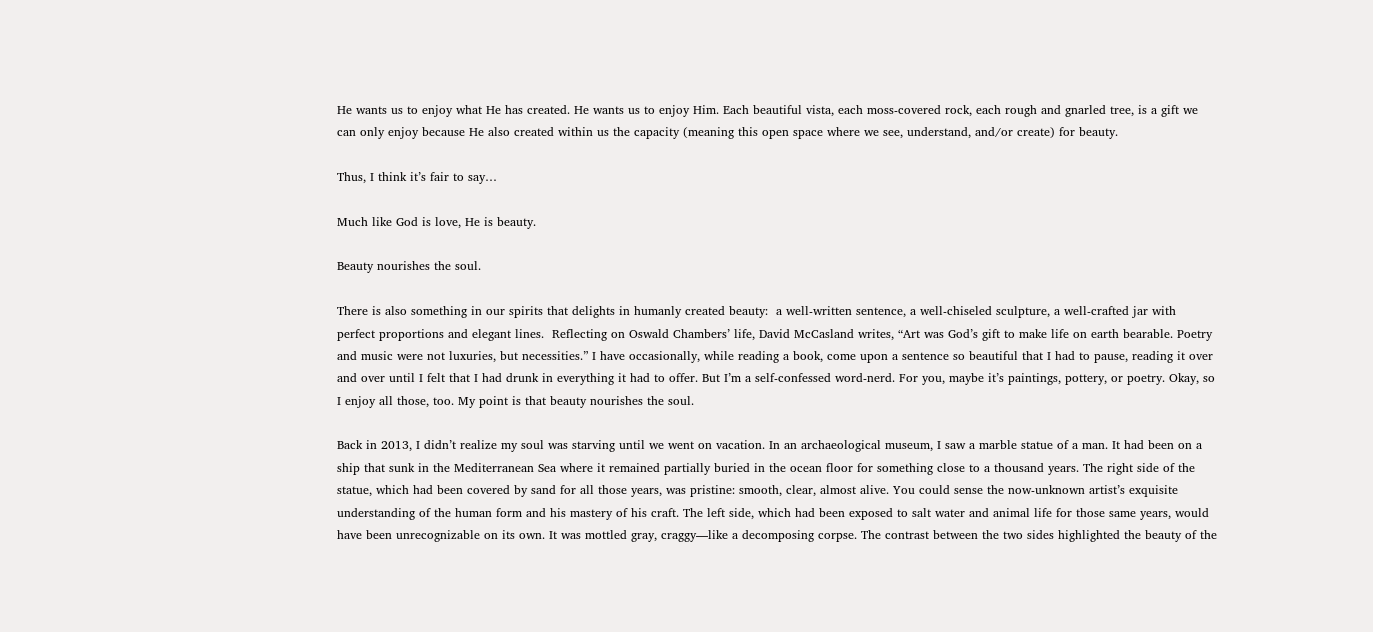He wants us to enjoy what He has created. He wants us to enjoy Him. Each beautiful vista, each moss-covered rock, each rough and gnarled tree, is a gift we can only enjoy because He also created within us the capacity (meaning this open space where we see, understand, and/or create) for beauty.

Thus, I think it’s fair to say…

Much like God is love, He is beauty.

Beauty nourishes the soul.

There is also something in our spirits that delights in humanly created beauty:  a well-written sentence, a well-chiseled sculpture, a well-crafted jar with perfect proportions and elegant lines.  Reflecting on Oswald Chambers’ life, David McCasland writes, “Art was God’s gift to make life on earth bearable. Poetry and music were not luxuries, but necessities.” I have occasionally, while reading a book, come upon a sentence so beautiful that I had to pause, reading it over and over until I felt that I had drunk in everything it had to offer. But I’m a self-confessed word-nerd. For you, maybe it’s paintings, pottery, or poetry. Okay, so I enjoy all those, too. My point is that beauty nourishes the soul.

Back in 2013, I didn’t realize my soul was starving until we went on vacation. In an archaeological museum, I saw a marble statue of a man. It had been on a ship that sunk in the Mediterranean Sea where it remained partially buried in the ocean floor for something close to a thousand years. The right side of the statue, which had been covered by sand for all those years, was pristine: smooth, clear, almost alive. You could sense the now-unknown artist’s exquisite understanding of the human form and his mastery of his craft. The left side, which had been exposed to salt water and animal life for those same years, would have been unrecognizable on its own. It was mottled gray, craggy—like a decomposing corpse. The contrast between the two sides highlighted the beauty of the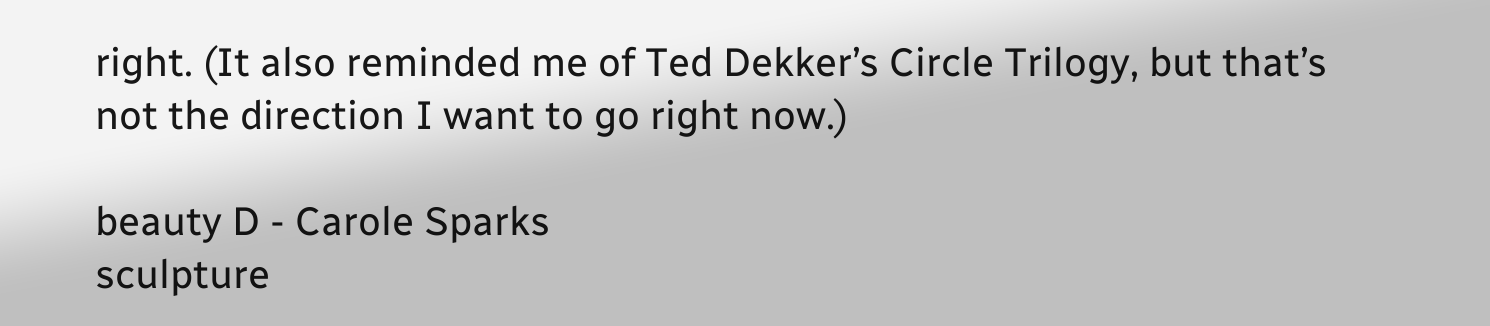right. (It also reminded me of Ted Dekker’s Circle Trilogy, but that’s not the direction I want to go right now.)

beauty D - Carole Sparks
sculpture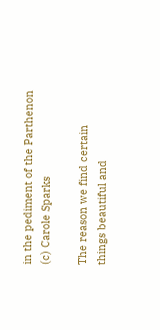in the pediment of the Parthenon (c) Carole Sparks

The reason we find certain things beautiful and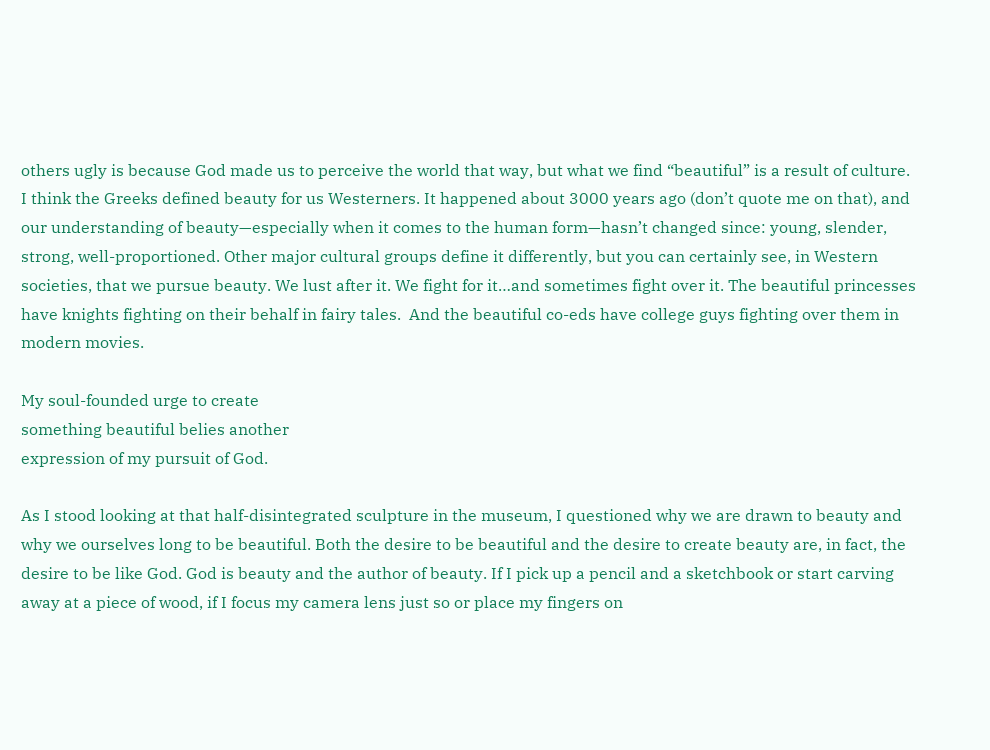others ugly is because God made us to perceive the world that way, but what we find “beautiful” is a result of culture.  I think the Greeks defined beauty for us Westerners. It happened about 3000 years ago (don’t quote me on that), and our understanding of beauty—especially when it comes to the human form—hasn’t changed since: young, slender, strong, well-proportioned. Other major cultural groups define it differently, but you can certainly see, in Western societies, that we pursue beauty. We lust after it. We fight for it…and sometimes fight over it. The beautiful princesses have knights fighting on their behalf in fairy tales.  And the beautiful co-eds have college guys fighting over them in modern movies.

My soul-founded urge to create
something beautiful belies another
expression of my pursuit of God.

As I stood looking at that half-disintegrated sculpture in the museum, I questioned why we are drawn to beauty and why we ourselves long to be beautiful. Both the desire to be beautiful and the desire to create beauty are, in fact, the desire to be like God. God is beauty and the author of beauty. If I pick up a pencil and a sketchbook or start carving away at a piece of wood, if I focus my camera lens just so or place my fingers on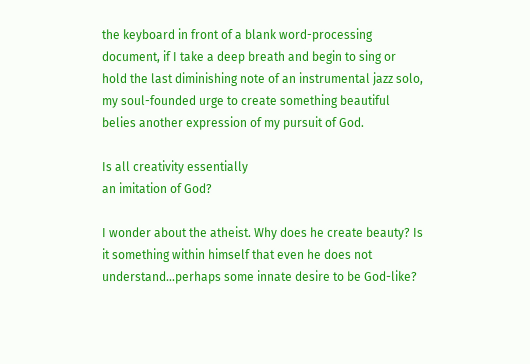the keyboard in front of a blank word-processing document, if I take a deep breath and begin to sing or hold the last diminishing note of an instrumental jazz solo, my soul-founded urge to create something beautiful belies another expression of my pursuit of God.

Is all creativity essentially
an imitation of God?

I wonder about the atheist. Why does he create beauty? Is it something within himself that even he does not understand…perhaps some innate desire to be God-like?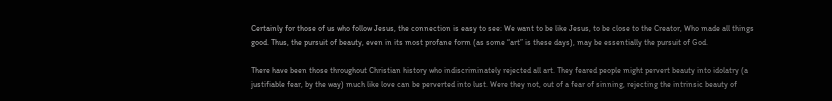Certainly for those of us who follow Jesus, the connection is easy to see: We want to be like Jesus, to be close to the Creator, Who made all things good. Thus, the pursuit of beauty, even in its most profane form (as some “art” is these days), may be essentially the pursuit of God.

There have been those throughout Christian history who indiscriminately rejected all art. They feared people might pervert beauty into idolatry (a justifiable fear, by the way) much like love can be perverted into lust. Were they not, out of a fear of sinning, rejecting the intrinsic beauty of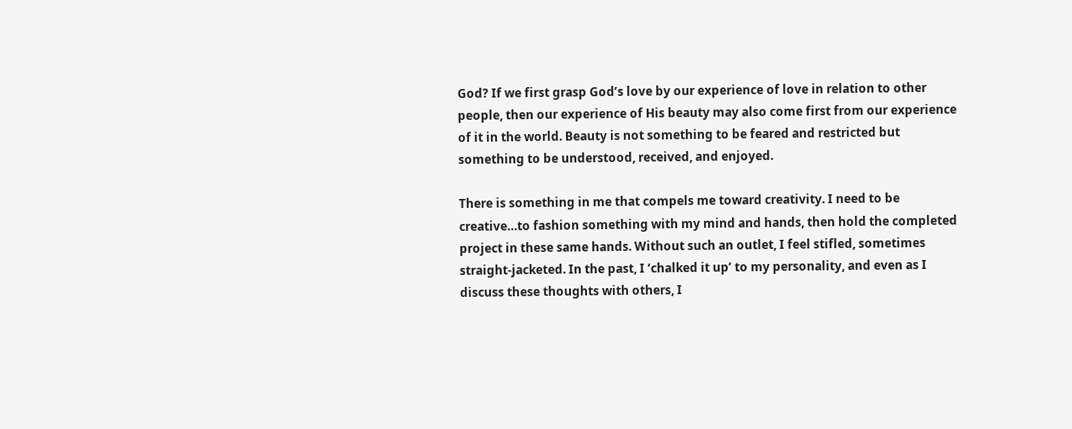God? If we first grasp God’s love by our experience of love in relation to other people, then our experience of His beauty may also come first from our experience of it in the world. Beauty is not something to be feared and restricted but something to be understood, received, and enjoyed.

There is something in me that compels me toward creativity. I need to be creative…to fashion something with my mind and hands, then hold the completed project in these same hands. Without such an outlet, I feel stifled, sometimes straight-jacketed. In the past, I ‘chalked it up’ to my personality, and even as I discuss these thoughts with others, I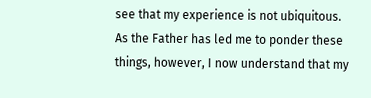see that my experience is not ubiquitous. As the Father has led me to ponder these things, however, I now understand that my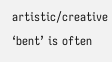artistic/creative ‘bent’ is often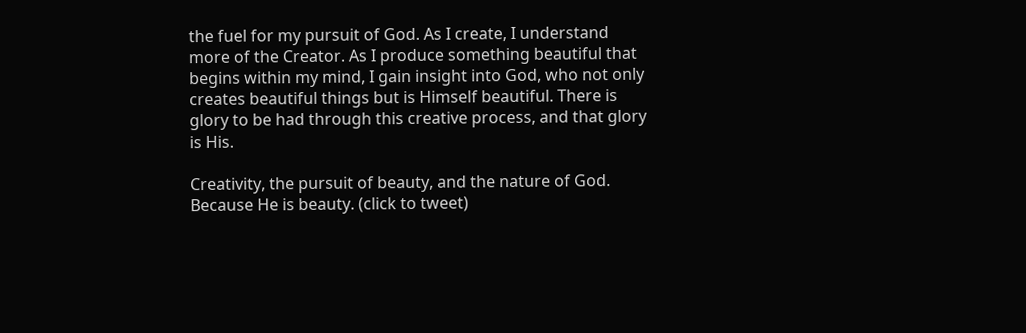the fuel for my pursuit of God. As I create, I understand more of the Creator. As I produce something beautiful that begins within my mind, I gain insight into God, who not only creates beautiful things but is Himself beautiful. There is glory to be had through this creative process, and that glory is His.

Creativity, the pursuit of beauty, and the nature of God. Because He is beauty. (click to tweet)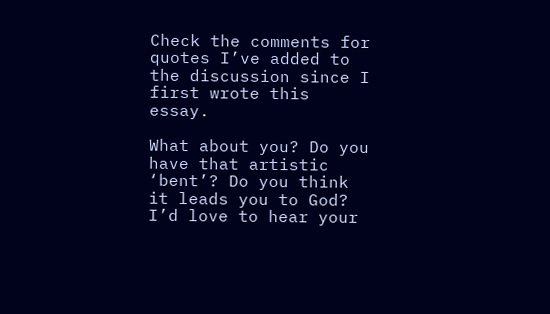Check the comments for quotes I’ve added to the discussion since I first wrote this essay.

What about you? Do you have that artistic ‘bent’? Do you think it leads you to God? I’d love to hear your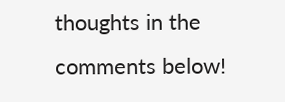thoughts in the comments below!